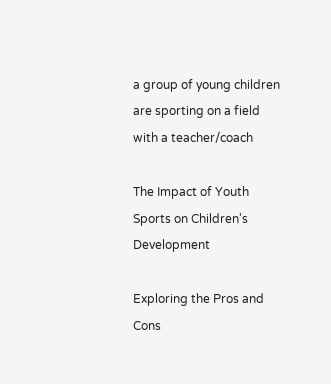a group of young children are sporting on a field with a teacher/coach

The Impact of Youth Sports on Children's Development

Exploring the Pros and Cons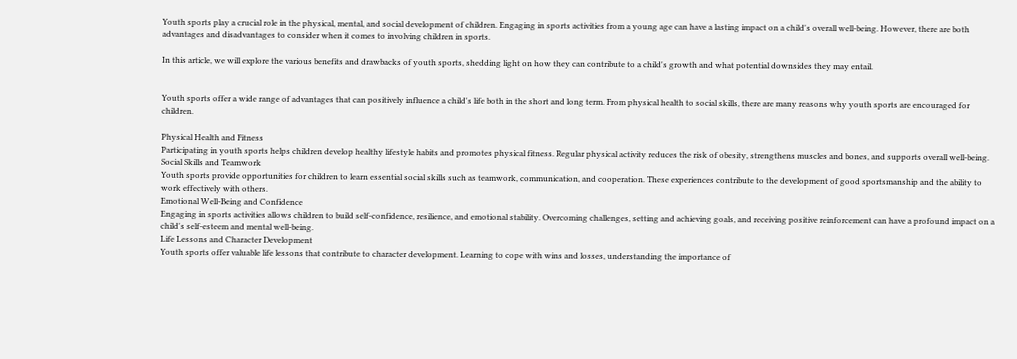Youth sports play a crucial role in the physical, mental, and social development of children. Engaging in sports activities from a young age can have a lasting impact on a child's overall well-being. However, there are both advantages and disadvantages to consider when it comes to involving children in sports.

In this article, we will explore the various benefits and drawbacks of youth sports, shedding light on how they can contribute to a child's growth and what potential downsides they may entail.


Youth sports offer a wide range of advantages that can positively influence a child's life both in the short and long term. From physical health to social skills, there are many reasons why youth sports are encouraged for children.

Physical Health and Fitness
Participating in youth sports helps children develop healthy lifestyle habits and promotes physical fitness. Regular physical activity reduces the risk of obesity, strengthens muscles and bones, and supports overall well-being.
Social Skills and Teamwork
Youth sports provide opportunities for children to learn essential social skills such as teamwork, communication, and cooperation. These experiences contribute to the development of good sportsmanship and the ability to work effectively with others.
Emotional Well-Being and Confidence
Engaging in sports activities allows children to build self-confidence, resilience, and emotional stability. Overcoming challenges, setting and achieving goals, and receiving positive reinforcement can have a profound impact on a child's self-esteem and mental well-being.
Life Lessons and Character Development
Youth sports offer valuable life lessons that contribute to character development. Learning to cope with wins and losses, understanding the importance of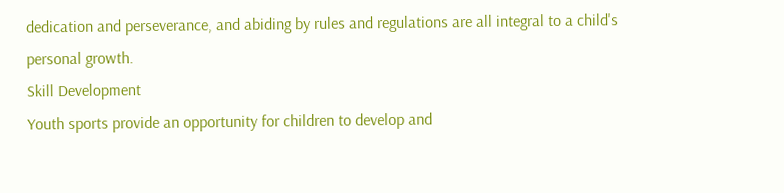dedication and perseverance, and abiding by rules and regulations are all integral to a child's personal growth.
Skill Development
Youth sports provide an opportunity for children to develop and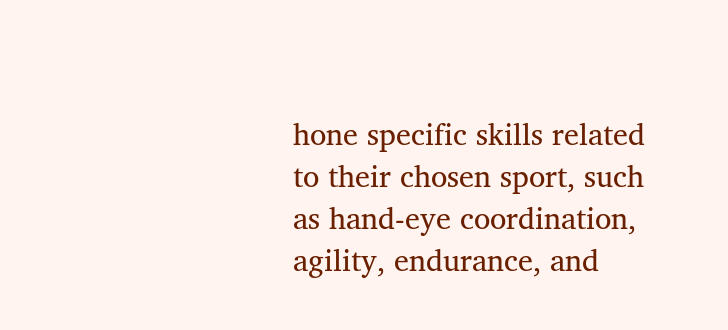hone specific skills related to their chosen sport, such as hand-eye coordination, agility, endurance, and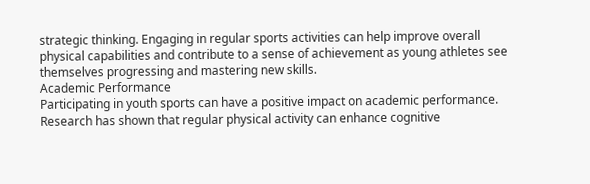strategic thinking. Engaging in regular sports activities can help improve overall physical capabilities and contribute to a sense of achievement as young athletes see themselves progressing and mastering new skills.
Academic Performance
Participating in youth sports can have a positive impact on academic performance. Research has shown that regular physical activity can enhance cognitive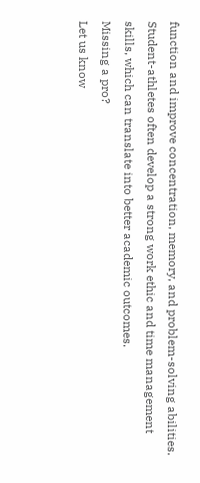function and improve concentration, memory, and problem-solving abilities. Student-athletes often develop a strong work ethic and time management skills, which can translate into better academic outcomes.
Missing a pro?
Let us know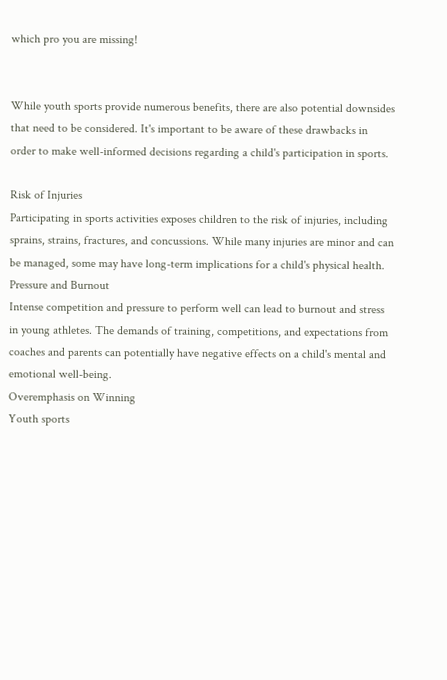which pro you are missing!


While youth sports provide numerous benefits, there are also potential downsides that need to be considered. It's important to be aware of these drawbacks in order to make well-informed decisions regarding a child's participation in sports.

Risk of Injuries
Participating in sports activities exposes children to the risk of injuries, including sprains, strains, fractures, and concussions. While many injuries are minor and can be managed, some may have long-term implications for a child's physical health.
Pressure and Burnout
Intense competition and pressure to perform well can lead to burnout and stress in young athletes. The demands of training, competitions, and expectations from coaches and parents can potentially have negative effects on a child's mental and emotional well-being.
Overemphasis on Winning
Youth sports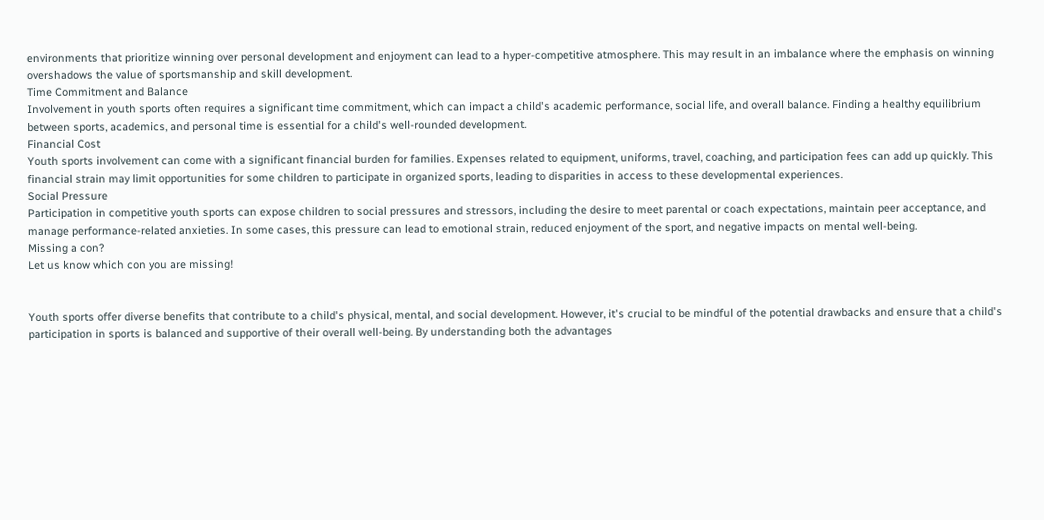environments that prioritize winning over personal development and enjoyment can lead to a hyper-competitive atmosphere. This may result in an imbalance where the emphasis on winning overshadows the value of sportsmanship and skill development.
Time Commitment and Balance
Involvement in youth sports often requires a significant time commitment, which can impact a child's academic performance, social life, and overall balance. Finding a healthy equilibrium between sports, academics, and personal time is essential for a child's well-rounded development.
Financial Cost
Youth sports involvement can come with a significant financial burden for families. Expenses related to equipment, uniforms, travel, coaching, and participation fees can add up quickly. This financial strain may limit opportunities for some children to participate in organized sports, leading to disparities in access to these developmental experiences.
Social Pressure
Participation in competitive youth sports can expose children to social pressures and stressors, including the desire to meet parental or coach expectations, maintain peer acceptance, and manage performance-related anxieties. In some cases, this pressure can lead to emotional strain, reduced enjoyment of the sport, and negative impacts on mental well-being.
Missing a con?
Let us know which con you are missing!


Youth sports offer diverse benefits that contribute to a child's physical, mental, and social development. However, it's crucial to be mindful of the potential drawbacks and ensure that a child's participation in sports is balanced and supportive of their overall well-being. By understanding both the advantages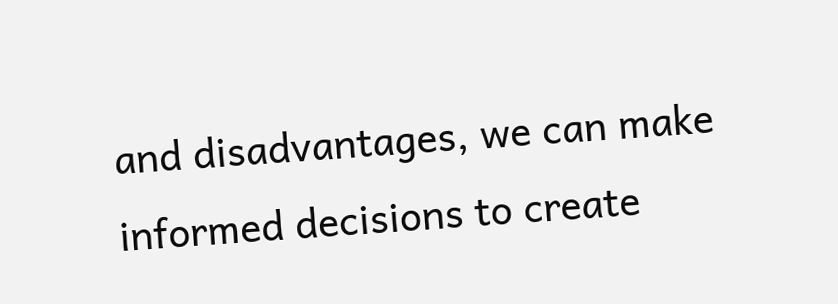and disadvantages, we can make informed decisions to create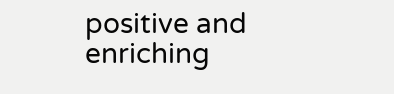positive and enriching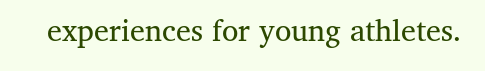experiences for young athletes.